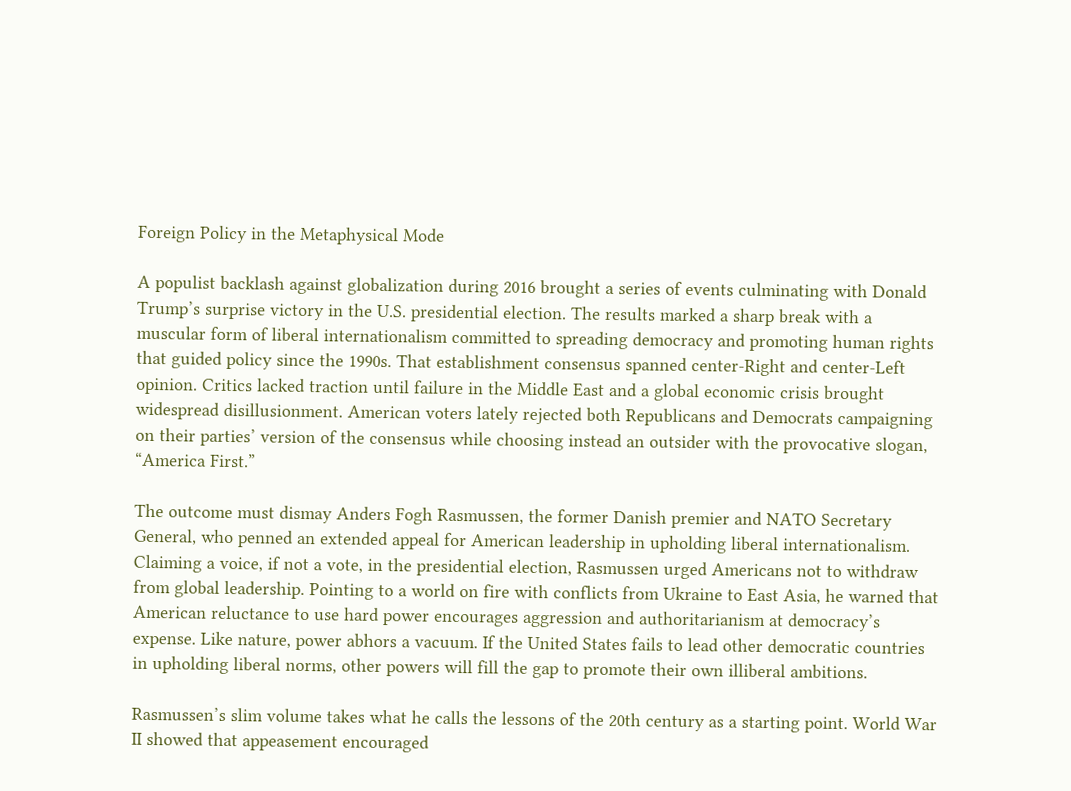Foreign Policy in the Metaphysical Mode

A populist backlash against globalization during 2016 brought a series of events culminating with Donald Trump’s surprise victory in the U.S. presidential election. The results marked a sharp break with a muscular form of liberal internationalism committed to spreading democracy and promoting human rights that guided policy since the 1990s. That establishment consensus spanned center-Right and center-Left opinion. Critics lacked traction until failure in the Middle East and a global economic crisis brought widespread disillusionment. American voters lately rejected both Republicans and Democrats campaigning on their parties’ version of the consensus while choosing instead an outsider with the provocative slogan, “America First.”

The outcome must dismay Anders Fogh Rasmussen, the former Danish premier and NATO Secretary General, who penned an extended appeal for American leadership in upholding liberal internationalism. Claiming a voice, if not a vote, in the presidential election, Rasmussen urged Americans not to withdraw from global leadership. Pointing to a world on fire with conflicts from Ukraine to East Asia, he warned that American reluctance to use hard power encourages aggression and authoritarianism at democracy’s expense. Like nature, power abhors a vacuum. If the United States fails to lead other democratic countries in upholding liberal norms, other powers will fill the gap to promote their own illiberal ambitions.

Rasmussen’s slim volume takes what he calls the lessons of the 20th century as a starting point. World War II showed that appeasement encouraged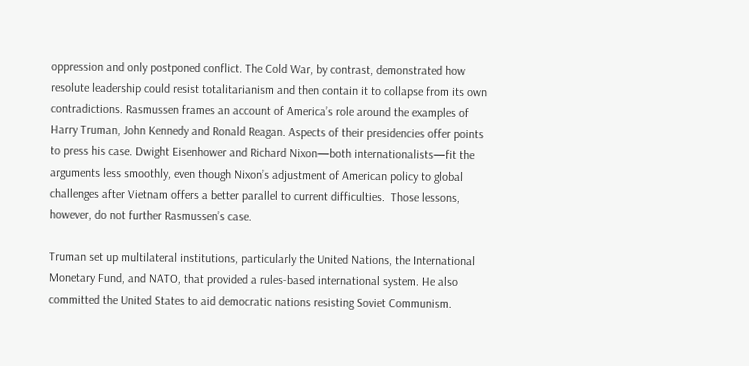oppression and only postponed conflict. The Cold War, by contrast, demonstrated how resolute leadership could resist totalitarianism and then contain it to collapse from its own contradictions. Rasmussen frames an account of America’s role around the examples of Harry Truman, John Kennedy and Ronald Reagan. Aspects of their presidencies offer points to press his case. Dwight Eisenhower and Richard Nixon—both internationalists—fit the arguments less smoothly, even though Nixon’s adjustment of American policy to global challenges after Vietnam offers a better parallel to current difficulties.  Those lessons, however, do not further Rasmussen’s case.

Truman set up multilateral institutions, particularly the United Nations, the International Monetary Fund, and NATO, that provided a rules-based international system. He also committed the United States to aid democratic nations resisting Soviet Communism.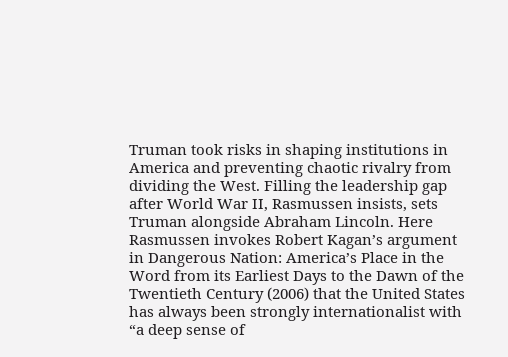Truman took risks in shaping institutions in America and preventing chaotic rivalry from dividing the West. Filling the leadership gap after World War II, Rasmussen insists, sets Truman alongside Abraham Lincoln. Here Rasmussen invokes Robert Kagan’s argument in Dangerous Nation: America’s Place in the Word from its Earliest Days to the Dawn of the Twentieth Century (2006) that the United States has always been strongly internationalist with “a deep sense of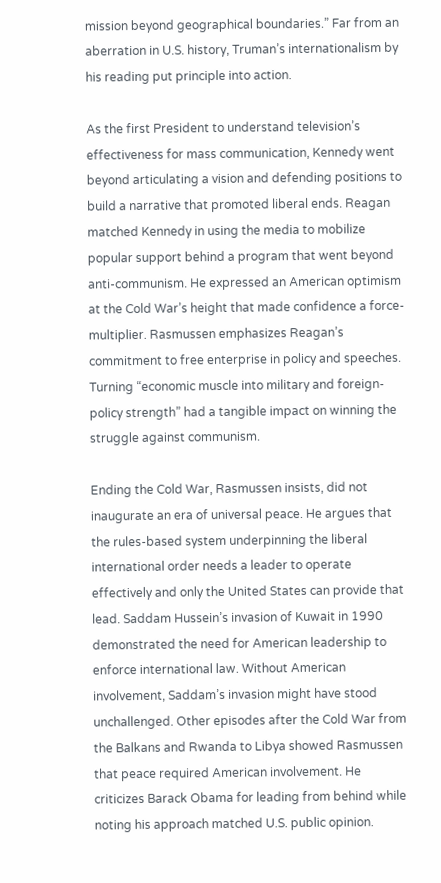mission beyond geographical boundaries.” Far from an aberration in U.S. history, Truman’s internationalism by his reading put principle into action.

As the first President to understand television’s effectiveness for mass communication, Kennedy went beyond articulating a vision and defending positions to build a narrative that promoted liberal ends. Reagan matched Kennedy in using the media to mobilize popular support behind a program that went beyond anti-communism. He expressed an American optimism at the Cold War’s height that made confidence a force-multiplier. Rasmussen emphasizes Reagan’s commitment to free enterprise in policy and speeches. Turning “economic muscle into military and foreign-policy strength” had a tangible impact on winning the struggle against communism.

Ending the Cold War, Rasmussen insists, did not inaugurate an era of universal peace. He argues that the rules-based system underpinning the liberal international order needs a leader to operate effectively and only the United States can provide that lead. Saddam Hussein’s invasion of Kuwait in 1990 demonstrated the need for American leadership to enforce international law. Without American involvement, Saddam’s invasion might have stood unchallenged. Other episodes after the Cold War from the Balkans and Rwanda to Libya showed Rasmussen that peace required American involvement. He criticizes Barack Obama for leading from behind while noting his approach matched U.S. public opinion.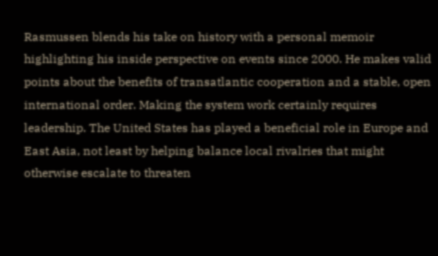Rasmussen blends his take on history with a personal memoir highlighting his inside perspective on events since 2000. He makes valid points about the benefits of transatlantic cooperation and a stable, open international order. Making the system work certainly requires leadership. The United States has played a beneficial role in Europe and East Asia, not least by helping balance local rivalries that might otherwise escalate to threaten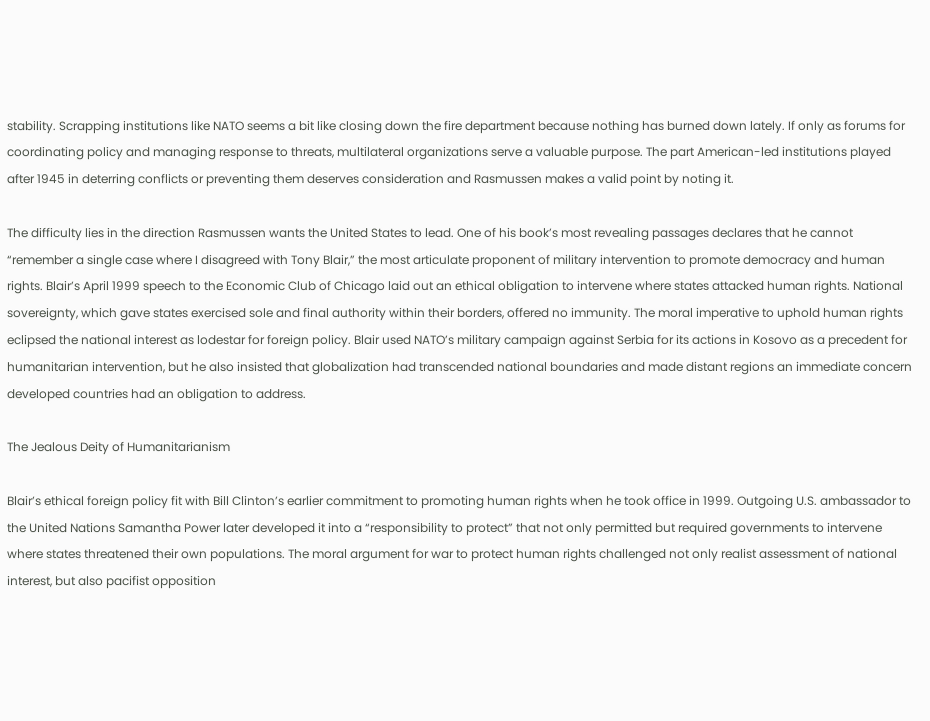stability. Scrapping institutions like NATO seems a bit like closing down the fire department because nothing has burned down lately. If only as forums for coordinating policy and managing response to threats, multilateral organizations serve a valuable purpose. The part American-led institutions played after 1945 in deterring conflicts or preventing them deserves consideration and Rasmussen makes a valid point by noting it.

The difficulty lies in the direction Rasmussen wants the United States to lead. One of his book’s most revealing passages declares that he cannot “remember a single case where I disagreed with Tony Blair,” the most articulate proponent of military intervention to promote democracy and human rights. Blair’s April 1999 speech to the Economic Club of Chicago laid out an ethical obligation to intervene where states attacked human rights. National sovereignty, which gave states exercised sole and final authority within their borders, offered no immunity. The moral imperative to uphold human rights eclipsed the national interest as lodestar for foreign policy. Blair used NATO’s military campaign against Serbia for its actions in Kosovo as a precedent for humanitarian intervention, but he also insisted that globalization had transcended national boundaries and made distant regions an immediate concern developed countries had an obligation to address.

The Jealous Deity of Humanitarianism

Blair’s ethical foreign policy fit with Bill Clinton’s earlier commitment to promoting human rights when he took office in 1999. Outgoing U.S. ambassador to the United Nations Samantha Power later developed it into a “responsibility to protect” that not only permitted but required governments to intervene where states threatened their own populations. The moral argument for war to protect human rights challenged not only realist assessment of national interest, but also pacifist opposition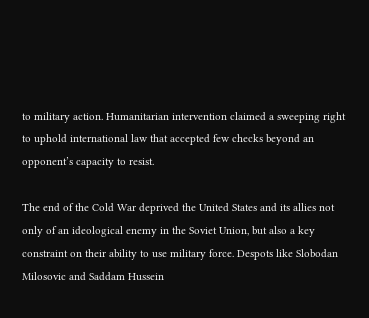to military action. Humanitarian intervention claimed a sweeping right to uphold international law that accepted few checks beyond an opponent’s capacity to resist.

The end of the Cold War deprived the United States and its allies not only of an ideological enemy in the Soviet Union, but also a key constraint on their ability to use military force. Despots like Slobodan Milosovic and Saddam Hussein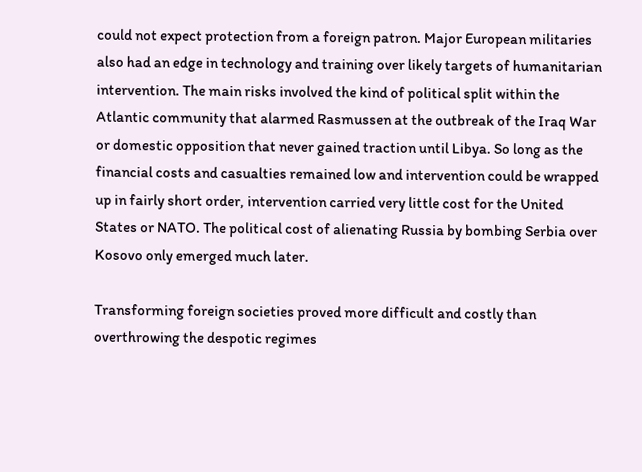could not expect protection from a foreign patron. Major European militaries also had an edge in technology and training over likely targets of humanitarian intervention. The main risks involved the kind of political split within the Atlantic community that alarmed Rasmussen at the outbreak of the Iraq War or domestic opposition that never gained traction until Libya. So long as the financial costs and casualties remained low and intervention could be wrapped up in fairly short order, intervention carried very little cost for the United States or NATO. The political cost of alienating Russia by bombing Serbia over Kosovo only emerged much later.

Transforming foreign societies proved more difficult and costly than overthrowing the despotic regimes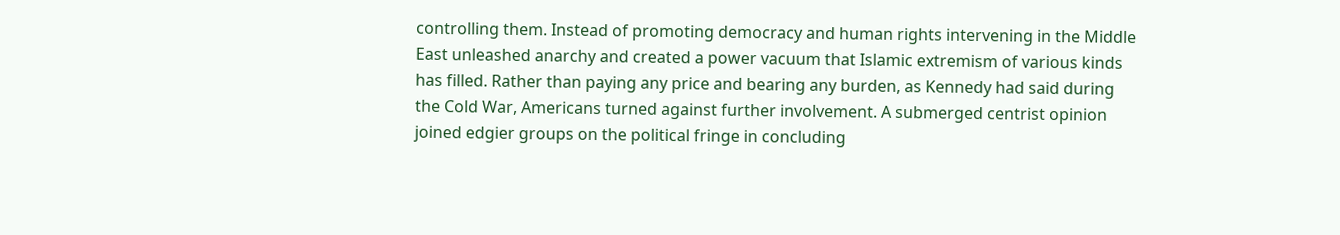controlling them. Instead of promoting democracy and human rights intervening in the Middle East unleashed anarchy and created a power vacuum that Islamic extremism of various kinds has filled. Rather than paying any price and bearing any burden, as Kennedy had said during the Cold War, Americans turned against further involvement. A submerged centrist opinion joined edgier groups on the political fringe in concluding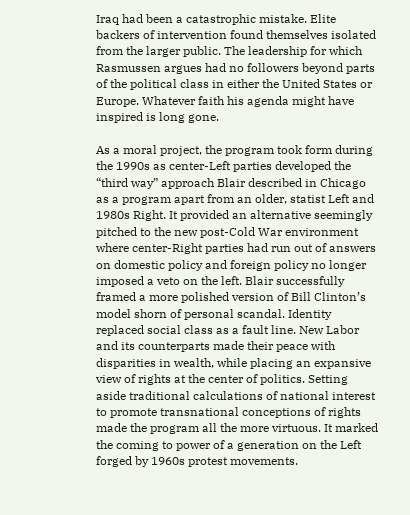Iraq had been a catastrophic mistake. Elite backers of intervention found themselves isolated from the larger public. The leadership for which Rasmussen argues had no followers beyond parts of the political class in either the United States or Europe. Whatever faith his agenda might have inspired is long gone.

As a moral project, the program took form during the 1990s as center-Left parties developed the “third way” approach Blair described in Chicago as a program apart from an older, statist Left and 1980s Right. It provided an alternative seemingly pitched to the new post-Cold War environment where center-Right parties had run out of answers on domestic policy and foreign policy no longer imposed a veto on the left. Blair successfully framed a more polished version of Bill Clinton’s model shorn of personal scandal. Identity replaced social class as a fault line. New Labor and its counterparts made their peace with disparities in wealth, while placing an expansive view of rights at the center of politics. Setting aside traditional calculations of national interest to promote transnational conceptions of rights made the program all the more virtuous. It marked the coming to power of a generation on the Left forged by 1960s protest movements.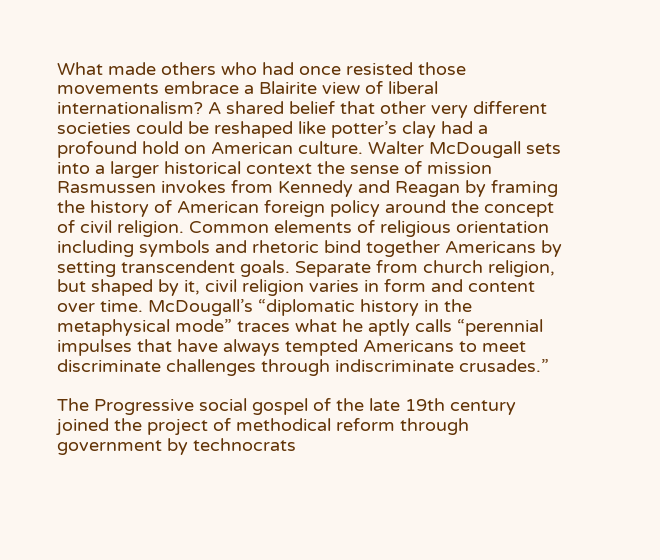What made others who had once resisted those movements embrace a Blairite view of liberal internationalism? A shared belief that other very different societies could be reshaped like potter’s clay had a profound hold on American culture. Walter McDougall sets into a larger historical context the sense of mission Rasmussen invokes from Kennedy and Reagan by framing the history of American foreign policy around the concept of civil religion. Common elements of religious orientation including symbols and rhetoric bind together Americans by setting transcendent goals. Separate from church religion, but shaped by it, civil religion varies in form and content over time. McDougall’s “diplomatic history in the metaphysical mode” traces what he aptly calls “perennial impulses that have always tempted Americans to meet discriminate challenges through indiscriminate crusades.”

The Progressive social gospel of the late 19th century joined the project of methodical reform through government by technocrats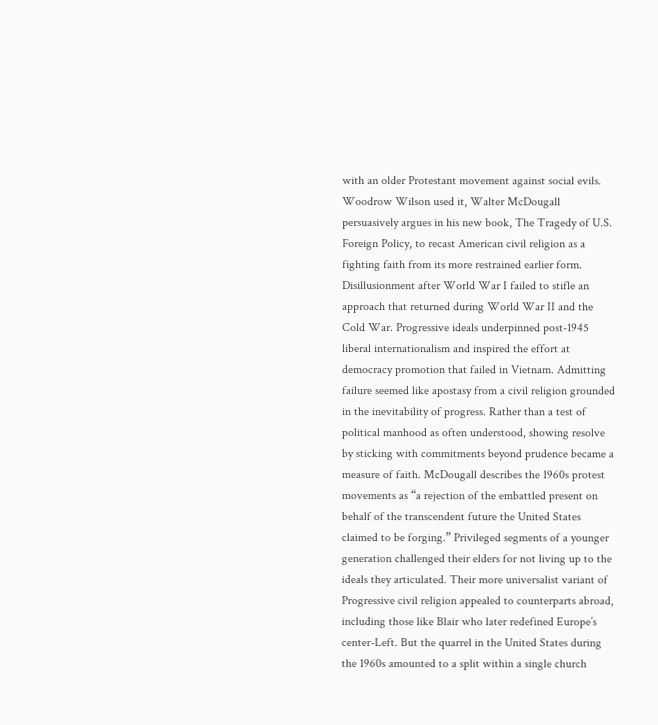with an older Protestant movement against social evils. Woodrow Wilson used it, Walter McDougall persuasively argues in his new book, The Tragedy of U.S. Foreign Policy, to recast American civil religion as a fighting faith from its more restrained earlier form. Disillusionment after World War I failed to stifle an approach that returned during World War II and the Cold War. Progressive ideals underpinned post-1945 liberal internationalism and inspired the effort at democracy promotion that failed in Vietnam. Admitting failure seemed like apostasy from a civil religion grounded in the inevitability of progress. Rather than a test of political manhood as often understood, showing resolve by sticking with commitments beyond prudence became a measure of faith. McDougall describes the 1960s protest movements as “a rejection of the embattled present on behalf of the transcendent future the United States claimed to be forging.” Privileged segments of a younger generation challenged their elders for not living up to the ideals they articulated. Their more universalist variant of Progressive civil religion appealed to counterparts abroad, including those like Blair who later redefined Europe’s center-Left. But the quarrel in the United States during the 1960s amounted to a split within a single church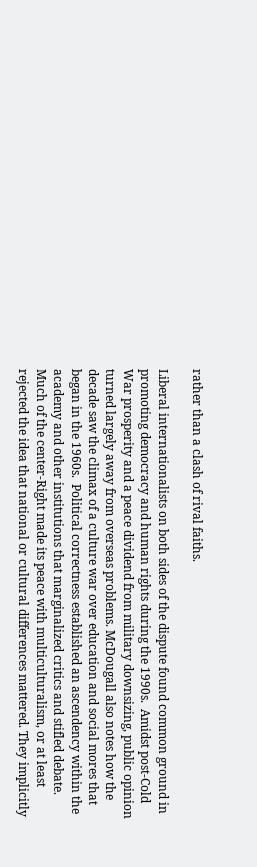rather than a clash of rival faiths.

Liberal internationalists on both sides of the dispute found common ground in promoting democracy and human rights during the 1990s.  Amidst post-Cold War prosperity and a peace dividend from military downsizing, public opinion turned largely away from overseas problems. McDougall also notes how the decade saw the climax of a culture war over education and social mores that began in the 1960s.  Political correctness established an ascendency within the academy and other institutions that marginalized critics and stifled debate. Much of the center-Right made its peace with multiculturalism, or at least rejected the idea that national or cultural differences mattered. They implicitly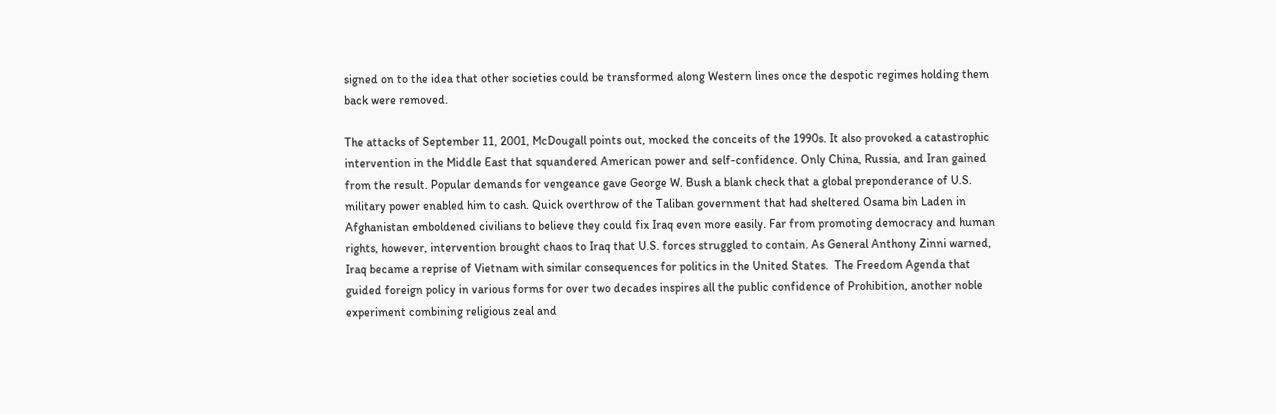signed on to the idea that other societies could be transformed along Western lines once the despotic regimes holding them back were removed.

The attacks of September 11, 2001, McDougall points out, mocked the conceits of the 1990s. It also provoked a catastrophic intervention in the Middle East that squandered American power and self-confidence. Only China, Russia, and Iran gained from the result. Popular demands for vengeance gave George W. Bush a blank check that a global preponderance of U.S. military power enabled him to cash. Quick overthrow of the Taliban government that had sheltered Osama bin Laden in Afghanistan emboldened civilians to believe they could fix Iraq even more easily. Far from promoting democracy and human rights, however, intervention brought chaos to Iraq that U.S. forces struggled to contain. As General Anthony Zinni warned, Iraq became a reprise of Vietnam with similar consequences for politics in the United States.  The Freedom Agenda that guided foreign policy in various forms for over two decades inspires all the public confidence of Prohibition, another noble experiment combining religious zeal and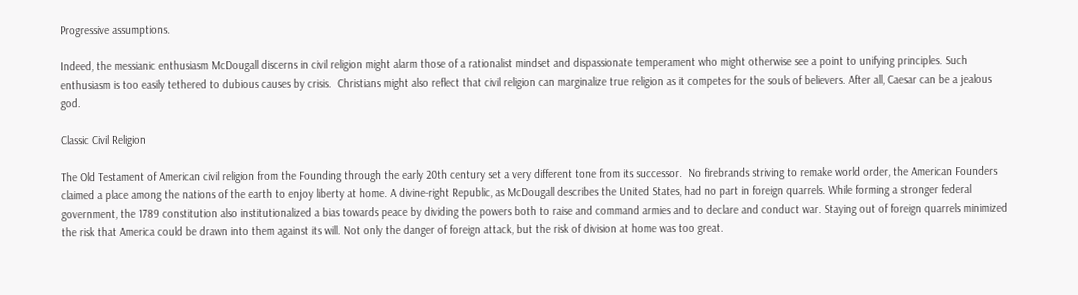Progressive assumptions.

Indeed, the messianic enthusiasm McDougall discerns in civil religion might alarm those of a rationalist mindset and dispassionate temperament who might otherwise see a point to unifying principles. Such enthusiasm is too easily tethered to dubious causes by crisis.  Christians might also reflect that civil religion can marginalize true religion as it competes for the souls of believers. After all, Caesar can be a jealous god.

Classic Civil Religion

The Old Testament of American civil religion from the Founding through the early 20th century set a very different tone from its successor.  No firebrands striving to remake world order, the American Founders claimed a place among the nations of the earth to enjoy liberty at home. A divine-right Republic, as McDougall describes the United States, had no part in foreign quarrels. While forming a stronger federal government, the 1789 constitution also institutionalized a bias towards peace by dividing the powers both to raise and command armies and to declare and conduct war. Staying out of foreign quarrels minimized the risk that America could be drawn into them against its will. Not only the danger of foreign attack, but the risk of division at home was too great.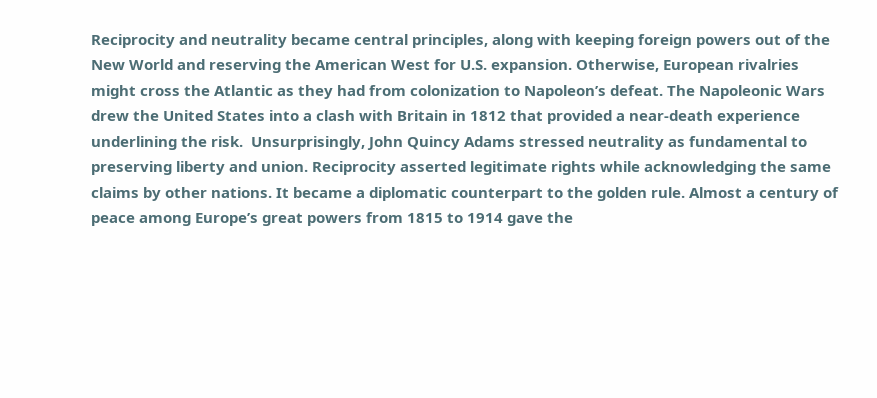Reciprocity and neutrality became central principles, along with keeping foreign powers out of the New World and reserving the American West for U.S. expansion. Otherwise, European rivalries might cross the Atlantic as they had from colonization to Napoleon’s defeat. The Napoleonic Wars drew the United States into a clash with Britain in 1812 that provided a near-death experience underlining the risk.  Unsurprisingly, John Quincy Adams stressed neutrality as fundamental to preserving liberty and union. Reciprocity asserted legitimate rights while acknowledging the same claims by other nations. It became a diplomatic counterpart to the golden rule. Almost a century of peace among Europe’s great powers from 1815 to 1914 gave the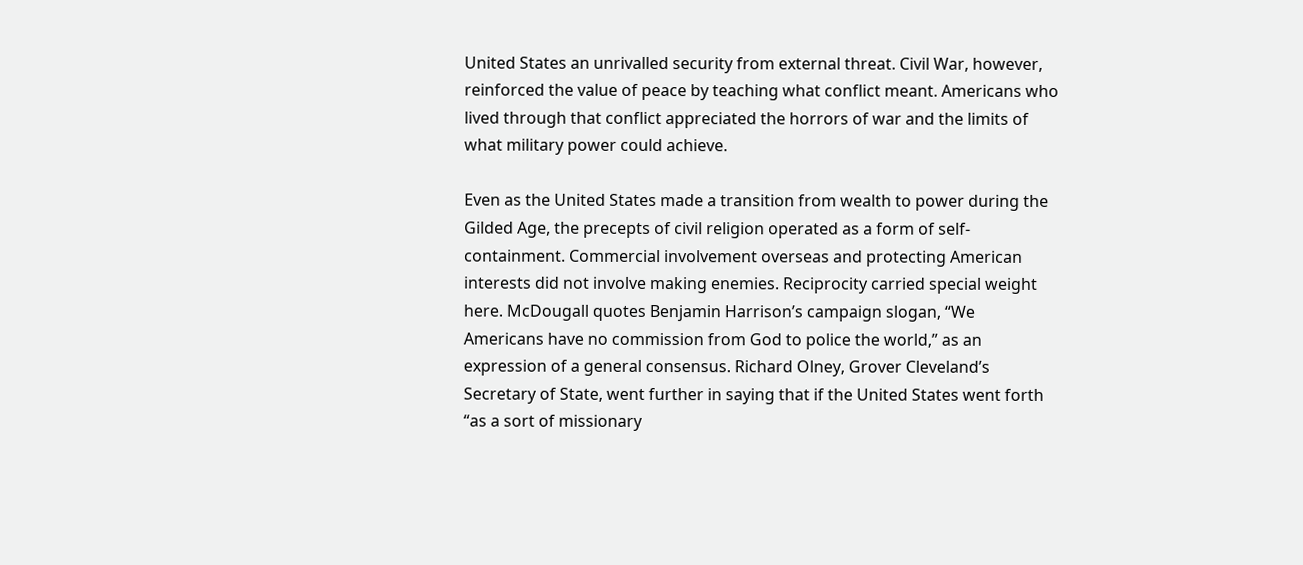United States an unrivalled security from external threat. Civil War, however, reinforced the value of peace by teaching what conflict meant. Americans who lived through that conflict appreciated the horrors of war and the limits of what military power could achieve.

Even as the United States made a transition from wealth to power during the Gilded Age, the precepts of civil religion operated as a form of self-containment. Commercial involvement overseas and protecting American interests did not involve making enemies. Reciprocity carried special weight here. McDougall quotes Benjamin Harrison’s campaign slogan, “We Americans have no commission from God to police the world,” as an expression of a general consensus. Richard Olney, Grover Cleveland’s Secretary of State, went further in saying that if the United States went forth “as a sort of missionary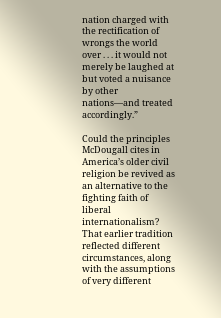nation charged with the rectification of wrongs the world over . . . it would not merely be laughed at but voted a nuisance by other nations—and treated accordingly.”

Could the principles McDougall cites in America’s older civil religion be revived as an alternative to the fighting faith of liberal internationalism? That earlier tradition reflected different circumstances, along with the assumptions of very different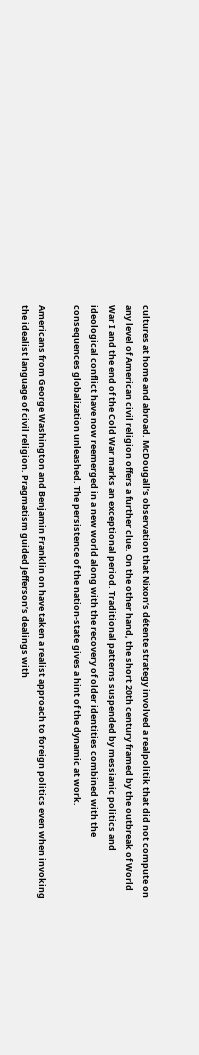cultures at home and abroad. McDougall’s observation that Nixon’s détente strategy involved a realpolitik that did not compute on any level of American civil religion offers a further clue. On the other hand, the short 20th century framed by the outbreak of World War I and the end of the Cold War marks an exceptional period. Traditional patterns suspended by messianic politics and ideological conflict have now reemerged in a new world along with the recovery of older identities combined with the consequences globalization unleashed. The persistence of the nation-state gives a hint of the dynamic at work.

Americans from George Washington and Benjamin Franklin on have taken a realist approach to foreign politics even when invoking the idealist language of civil religion. Pragmatism guided Jefferson’s dealings with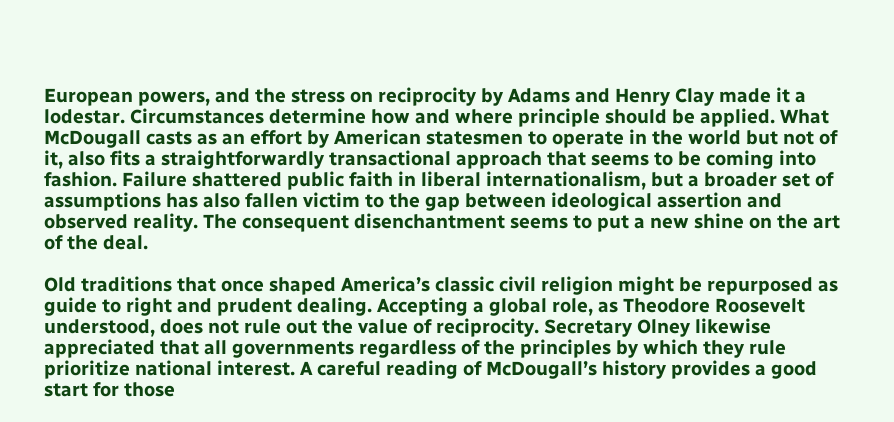European powers, and the stress on reciprocity by Adams and Henry Clay made it a lodestar. Circumstances determine how and where principle should be applied. What McDougall casts as an effort by American statesmen to operate in the world but not of it, also fits a straightforwardly transactional approach that seems to be coming into fashion. Failure shattered public faith in liberal internationalism, but a broader set of assumptions has also fallen victim to the gap between ideological assertion and observed reality. The consequent disenchantment seems to put a new shine on the art of the deal.

Old traditions that once shaped America’s classic civil religion might be repurposed as guide to right and prudent dealing. Accepting a global role, as Theodore Roosevelt understood, does not rule out the value of reciprocity. Secretary Olney likewise appreciated that all governments regardless of the principles by which they rule prioritize national interest. A careful reading of McDougall’s history provides a good start for those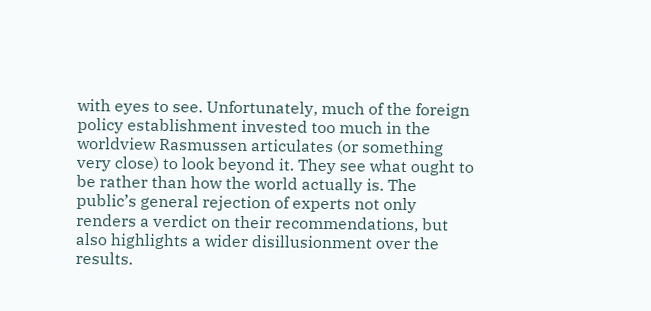with eyes to see. Unfortunately, much of the foreign policy establishment invested too much in the worldview Rasmussen articulates (or something very close) to look beyond it. They see what ought to be rather than how the world actually is. The public’s general rejection of experts not only renders a verdict on their recommendations, but also highlights a wider disillusionment over the results.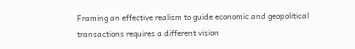Framing an effective realism to guide economic and geopolitical transactions requires a different vision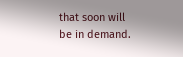that soon will be in demand.